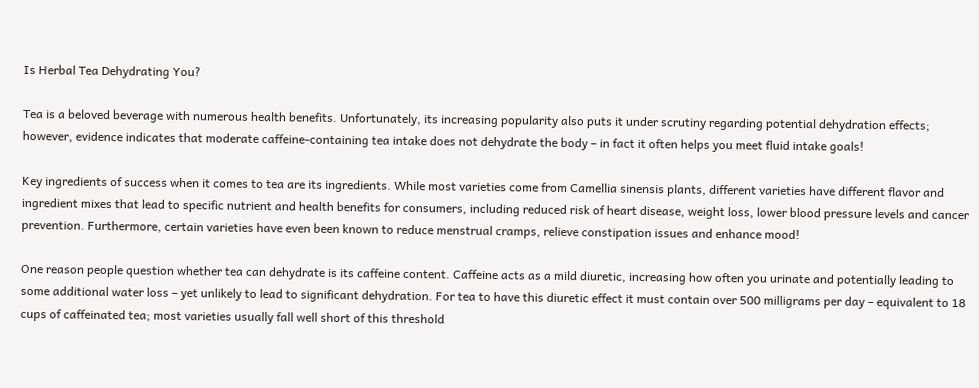Is Herbal Tea Dehydrating You?

Tea is a beloved beverage with numerous health benefits. Unfortunately, its increasing popularity also puts it under scrutiny regarding potential dehydration effects; however, evidence indicates that moderate caffeine-containing tea intake does not dehydrate the body – in fact it often helps you meet fluid intake goals!

Key ingredients of success when it comes to tea are its ingredients. While most varieties come from Camellia sinensis plants, different varieties have different flavor and ingredient mixes that lead to specific nutrient and health benefits for consumers, including reduced risk of heart disease, weight loss, lower blood pressure levels and cancer prevention. Furthermore, certain varieties have even been known to reduce menstrual cramps, relieve constipation issues and enhance mood!

One reason people question whether tea can dehydrate is its caffeine content. Caffeine acts as a mild diuretic, increasing how often you urinate and potentially leading to some additional water loss – yet unlikely to lead to significant dehydration. For tea to have this diuretic effect it must contain over 500 milligrams per day – equivalent to 18 cups of caffeinated tea; most varieties usually fall well short of this threshold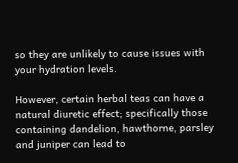so they are unlikely to cause issues with your hydration levels.

However, certain herbal teas can have a natural diuretic effect; specifically those containing dandelion, hawthorne, parsley and juniper can lead to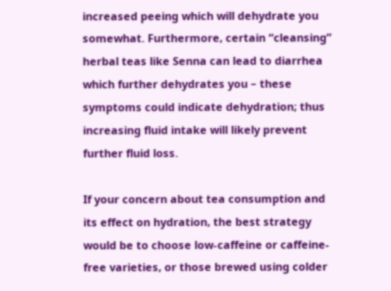increased peeing which will dehydrate you somewhat. Furthermore, certain “cleansing” herbal teas like Senna can lead to diarrhea which further dehydrates you – these symptoms could indicate dehydration; thus increasing fluid intake will likely prevent further fluid loss.

If your concern about tea consumption and its effect on hydration, the best strategy would be to choose low-caffeine or caffeine-free varieties, or those brewed using colder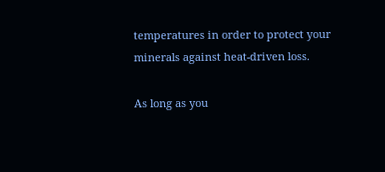temperatures in order to protect your minerals against heat-driven loss.

As long as you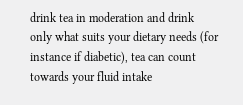drink tea in moderation and drink only what suits your dietary needs (for instance if diabetic), tea can count towards your fluid intake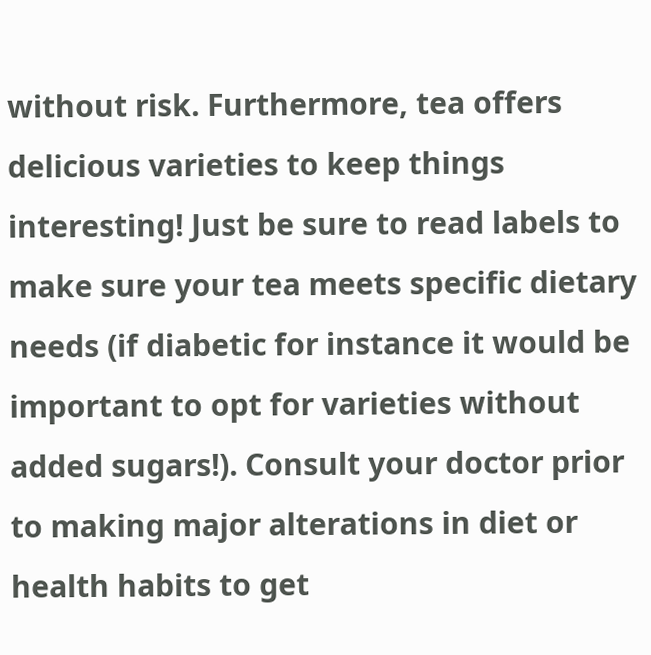without risk. Furthermore, tea offers delicious varieties to keep things interesting! Just be sure to read labels to make sure your tea meets specific dietary needs (if diabetic for instance it would be important to opt for varieties without added sugars!). Consult your doctor prior to making major alterations in diet or health habits to get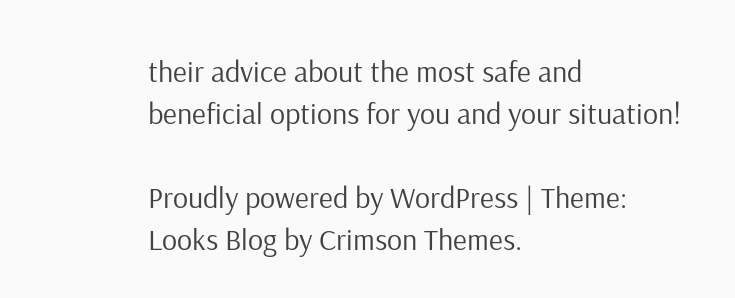their advice about the most safe and beneficial options for you and your situation!

Proudly powered by WordPress | Theme: Looks Blog by Crimson Themes.